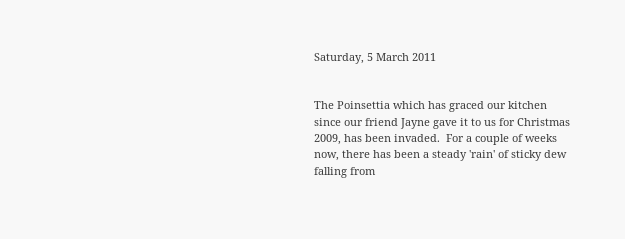Saturday, 5 March 2011


The Poinsettia which has graced our kitchen since our friend Jayne gave it to us for Christmas 2009, has been invaded.  For a couple of weeks now, there has been a steady 'rain' of sticky dew falling from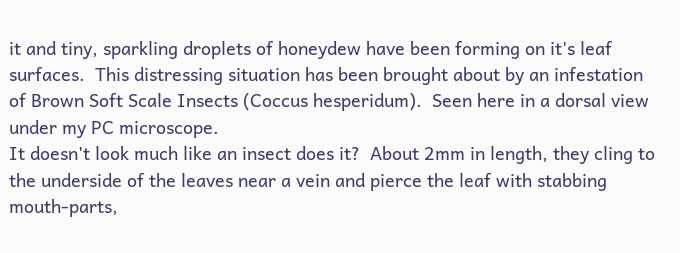it and tiny, sparkling droplets of honeydew have been forming on it's leaf surfaces.  This distressing situation has been brought about by an infestation of Brown Soft Scale Insects (Coccus hesperidum).  Seen here in a dorsal view under my PC microscope.
It doesn't look much like an insect does it?  About 2mm in length, they cling to the underside of the leaves near a vein and pierce the leaf with stabbing mouth-parts,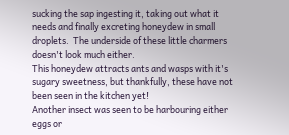sucking the sap ingesting it, taking out what it needs and finally excreting honeydew in small droplets.  The underside of these little charmers doesn't look much either.
This honeydew attracts ants and wasps with it's sugary sweetness, but thankfully, these have not been seen in the kitchen yet!
Another insect was seen to be harbouring either eggs or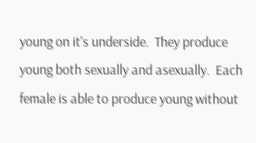young on it's underside.  They produce young both sexually and asexually.  Each female is able to produce young without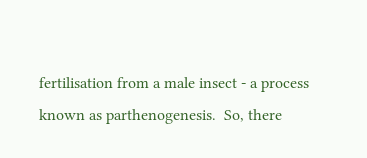fertilisation from a male insect - a process known as parthenogenesis.  So, there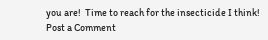you are!  Time to reach for the insecticide I think!
Post a Comment